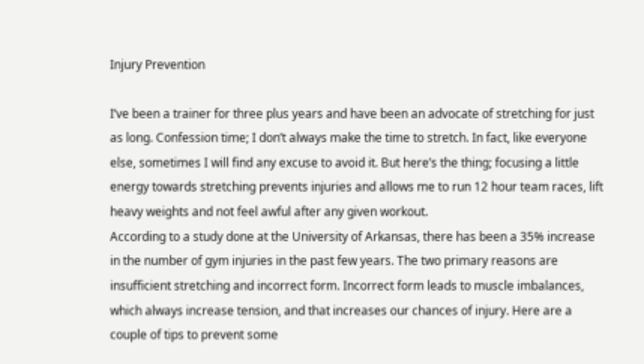Injury Prevention

I’ve been a trainer for three plus years and have been an advocate of stretching for just as long. Confession time; I don’t always make the time to stretch. In fact, like everyone else, sometimes I will find any excuse to avoid it. But here’s the thing; focusing a little energy towards stretching prevents injuries and allows me to run 12 hour team races, lift heavy weights and not feel awful after any given workout.
According to a study done at the University of Arkansas, there has been a 35% increase in the number of gym injuries in the past few years. The two primary reasons are insufficient stretching and incorrect form. Incorrect form leads to muscle imbalances, which always increase tension, and that increases our chances of injury. Here are a couple of tips to prevent some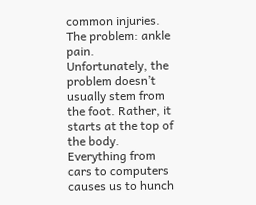common injuries.
The problem: ankle pain. Unfortunately, the problem doesn’t usually stem from the foot. Rather, it starts at the top of the body. Everything from cars to computers causes us to hunch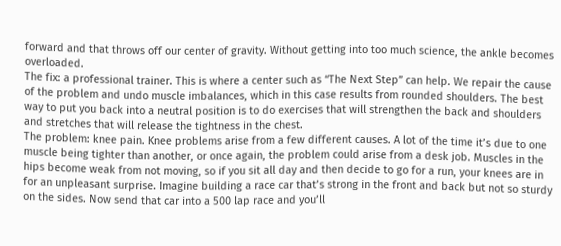forward and that throws off our center of gravity. Without getting into too much science, the ankle becomes overloaded.
The fix: a professional trainer. This is where a center such as “The Next Step” can help. We repair the cause of the problem and undo muscle imbalances, which in this case results from rounded shoulders. The best way to put you back into a neutral position is to do exercises that will strengthen the back and shoulders and stretches that will release the tightness in the chest.
The problem: knee pain. Knee problems arise from a few different causes. A lot of the time it’s due to one muscle being tighter than another, or once again, the problem could arise from a desk job. Muscles in the hips become weak from not moving, so if you sit all day and then decide to go for a run, your knees are in for an unpleasant surprise. Imagine building a race car that’s strong in the front and back but not so sturdy on the sides. Now send that car into a 500 lap race and you’ll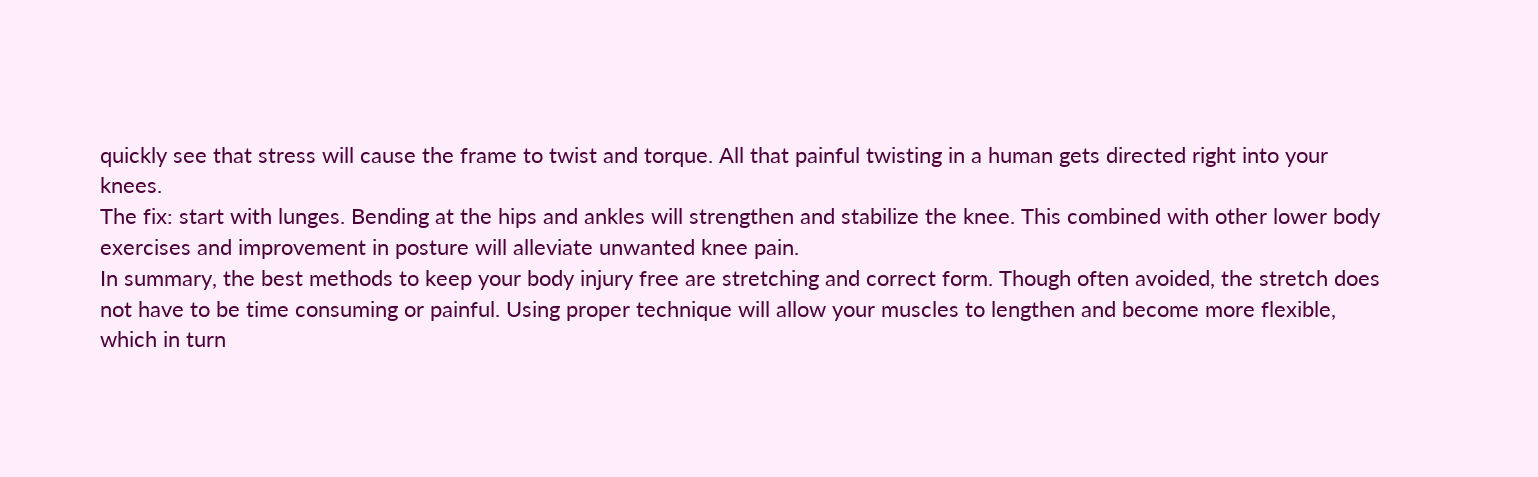quickly see that stress will cause the frame to twist and torque. All that painful twisting in a human gets directed right into your knees.
The fix: start with lunges. Bending at the hips and ankles will strengthen and stabilize the knee. This combined with other lower body exercises and improvement in posture will alleviate unwanted knee pain.
In summary, the best methods to keep your body injury free are stretching and correct form. Though often avoided, the stretch does not have to be time consuming or painful. Using proper technique will allow your muscles to lengthen and become more flexible, which in turn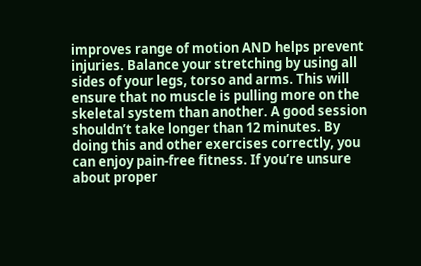improves range of motion AND helps prevent injuries. Balance your stretching by using all sides of your legs, torso and arms. This will ensure that no muscle is pulling more on the skeletal system than another. A good session shouldn’t take longer than 12 minutes. By doing this and other exercises correctly, you can enjoy pain-free fitness. If you’re unsure about proper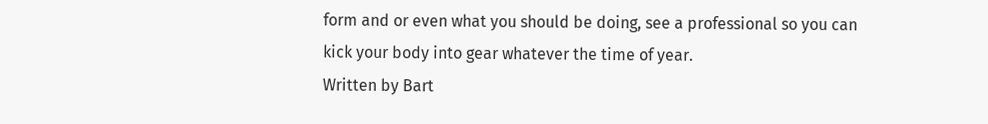form and or even what you should be doing, see a professional so you can kick your body into gear whatever the time of year.
Written by Bart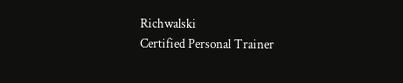Richwalski
Certified Personal Trainer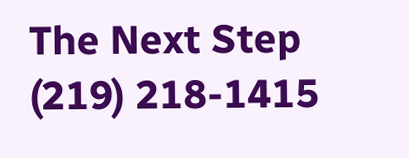The Next Step     (219) 218-1415